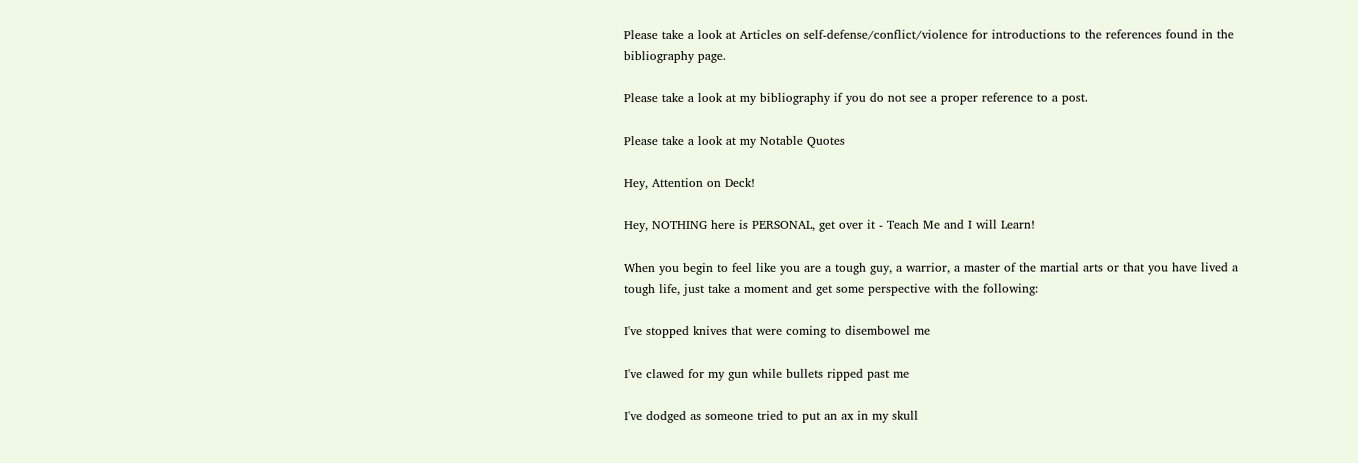Please take a look at Articles on self-defense/conflict/violence for introductions to the references found in the bibliography page.

Please take a look at my bibliography if you do not see a proper reference to a post.

Please take a look at my Notable Quotes

Hey, Attention on Deck!

Hey, NOTHING here is PERSONAL, get over it - Teach Me and I will Learn!

When you begin to feel like you are a tough guy, a warrior, a master of the martial arts or that you have lived a tough life, just take a moment and get some perspective with the following:

I've stopped knives that were coming to disembowel me

I've clawed for my gun while bullets ripped past me

I've dodged as someone tried to put an ax in my skull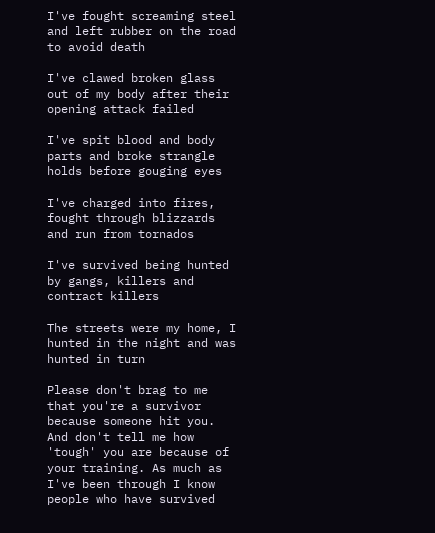I've fought screaming steel and left rubber on the road to avoid death

I've clawed broken glass out of my body after their opening attack failed

I've spit blood and body parts and broke strangle holds before gouging eyes

I've charged into fires, fought through blizzards and run from tornados

I've survived being hunted by gangs, killers and contract killers

The streets were my home, I hunted in the night and was hunted in turn

Please don't brag to me that you're a survivor because someone hit you. And don't tell me how 'tough' you are because of your training. As much as I've been through I know people who have survived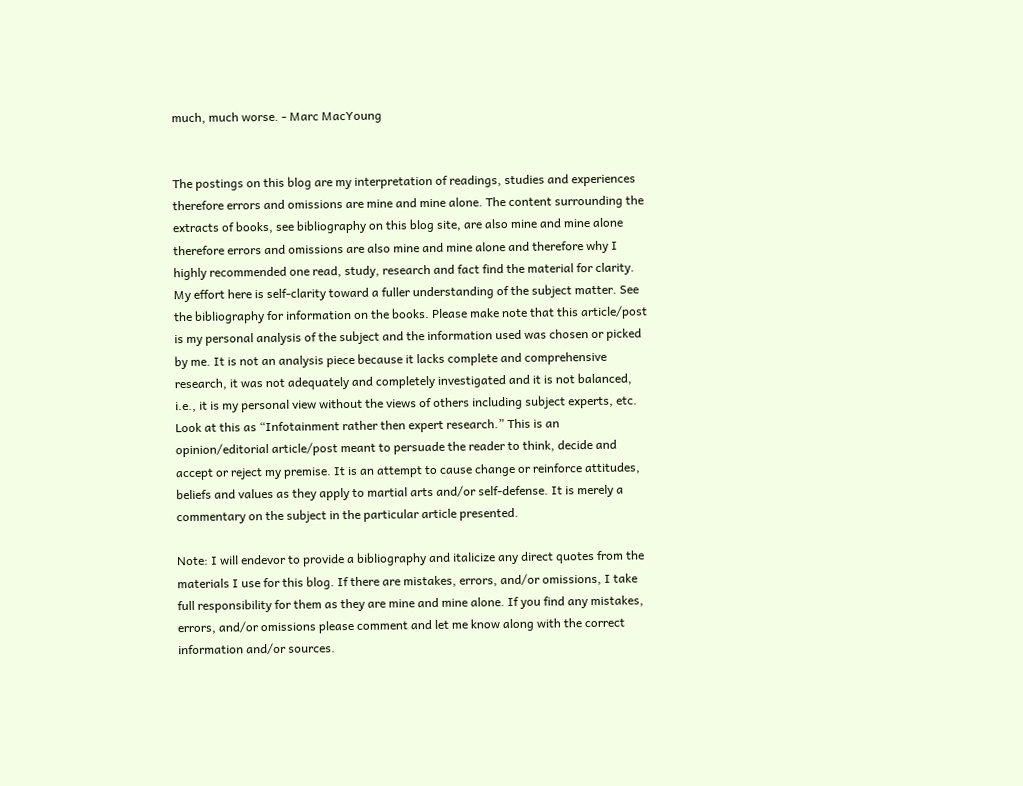much, much worse. - Marc MacYoung


The postings on this blog are my interpretation of readings, studies and experiences therefore errors and omissions are mine and mine alone. The content surrounding the extracts of books, see bibliography on this blog site, are also mine and mine alone therefore errors and omissions are also mine and mine alone and therefore why I highly recommended one read, study, research and fact find the material for clarity. My effort here is self-clarity toward a fuller understanding of the subject matter. See the bibliography for information on the books. Please make note that this article/post is my personal analysis of the subject and the information used was chosen or picked by me. It is not an analysis piece because it lacks complete and comprehensive research, it was not adequately and completely investigated and it is not balanced, i.e., it is my personal view without the views of others including subject experts, etc. Look at this as “Infotainment rather then expert research.” This is an opinion/editorial article/post meant to persuade the reader to think, decide and accept or reject my premise. It is an attempt to cause change or reinforce attitudes, beliefs and values as they apply to martial arts and/or self-defense. It is merely a commentary on the subject in the particular article presented.

Note: I will endevor to provide a bibliography and italicize any direct quotes from the materials I use for this blog. If there are mistakes, errors, and/or omissions, I take full responsibility for them as they are mine and mine alone. If you find any mistakes, errors, and/or omissions please comment and let me know along with the correct information and/or sources.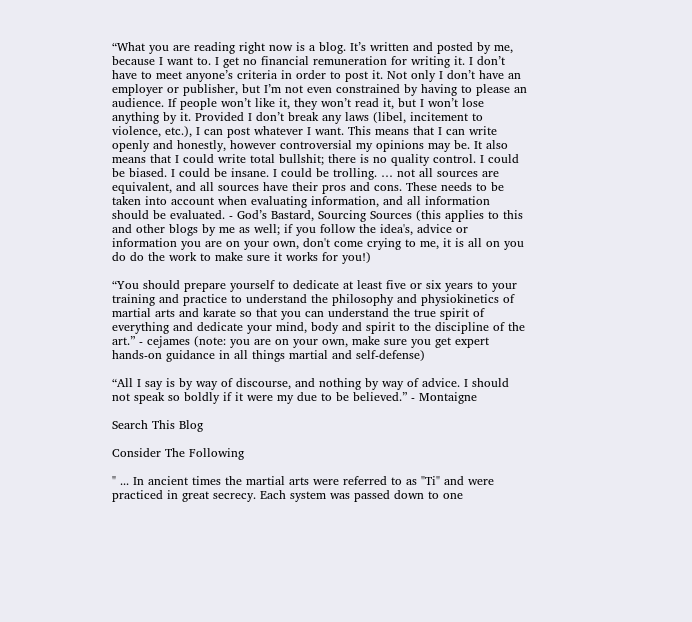“What you are reading right now is a blog. It’s written and posted by me, because I want to. I get no financial remuneration for writing it. I don’t have to meet anyone’s criteria in order to post it. Not only I don’t have an employer or publisher, but I’m not even constrained by having to please an audience. If people won’t like it, they won’t read it, but I won’t lose anything by it. Provided I don’t break any laws (libel, incitement to violence, etc.), I can post whatever I want. This means that I can write openly and honestly, however controversial my opinions may be. It also means that I could write total bullshit; there is no quality control. I could be biased. I could be insane. I could be trolling. … not all sources are equivalent, and all sources have their pros and cons. These needs to be taken into account when evaluating information, and all information should be evaluated. - God’s Bastard, Sourcing Sources (this applies to this and other blogs by me as well; if you follow the idea's, advice or information you are on your own, don't come crying to me, it is all on you do do the work to make sure it works for you!)

“You should prepare yourself to dedicate at least five or six years to your training and practice to understand the philosophy and physiokinetics of martial arts and karate so that you can understand the true spirit of everything and dedicate your mind, body and spirit to the discipline of the art.” - cejames (note: you are on your own, make sure you get expert hands-on guidance in all things martial and self-defense)

“All I say is by way of discourse, and nothing by way of advice. I should not speak so boldly if it were my due to be believed.” - Montaigne

Search This Blog

Consider The Following

" ... In ancient times the martial arts were referred to as "Ti" and were practiced in great secrecy. Each system was passed down to one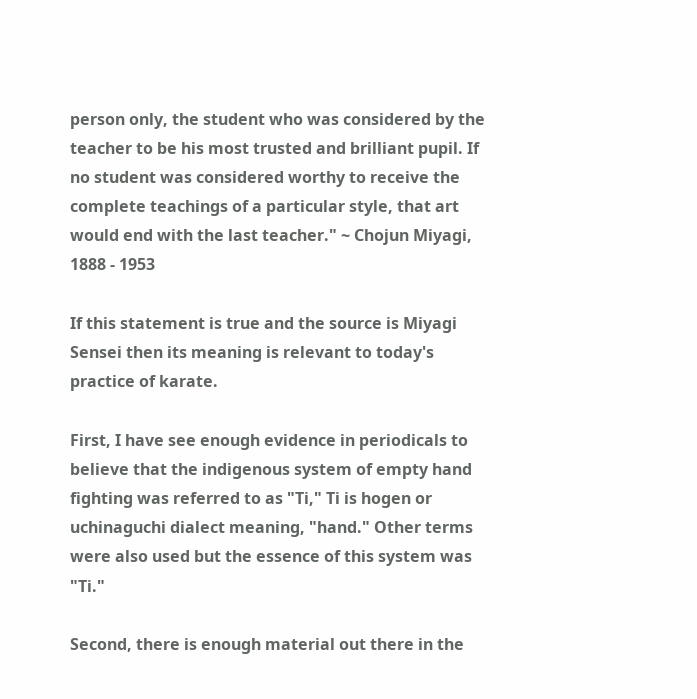person only, the student who was considered by the teacher to be his most trusted and brilliant pupil. If no student was considered worthy to receive the complete teachings of a particular style, that art would end with the last teacher." ~ Chojun Miyagi, 1888 - 1953

If this statement is true and the source is Miyagi Sensei then its meaning is relevant to today's practice of karate.

First, I have see enough evidence in periodicals to believe that the indigenous system of empty hand fighting was referred to as "Ti," Ti is hogen or uchinaguchi dialect meaning, "hand." Other terms were also used but the essence of this system was "Ti."

Second, there is enough material out there in the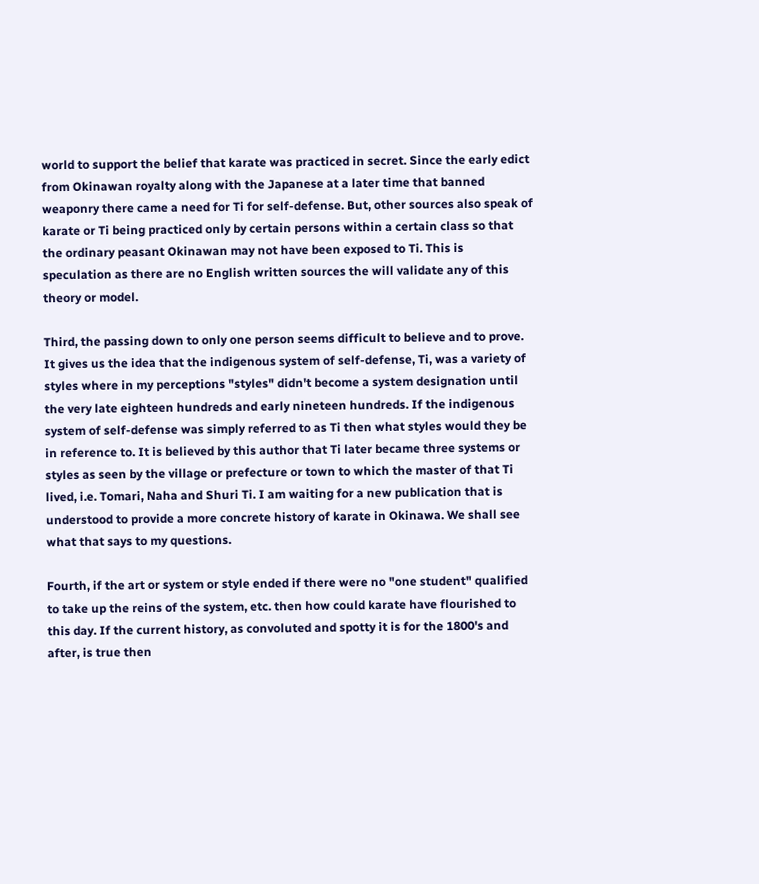world to support the belief that karate was practiced in secret. Since the early edict from Okinawan royalty along with the Japanese at a later time that banned weaponry there came a need for Ti for self-defense. But, other sources also speak of karate or Ti being practiced only by certain persons within a certain class so that the ordinary peasant Okinawan may not have been exposed to Ti. This is speculation as there are no English written sources the will validate any of this theory or model.

Third, the passing down to only one person seems difficult to believe and to prove. It gives us the idea that the indigenous system of self-defense, Ti, was a variety of styles where in my perceptions "styles" didn't become a system designation until the very late eighteen hundreds and early nineteen hundreds. If the indigenous system of self-defense was simply referred to as Ti then what styles would they be in reference to. It is believed by this author that Ti later became three systems or styles as seen by the village or prefecture or town to which the master of that Ti lived, i.e. Tomari, Naha and Shuri Ti. I am waiting for a new publication that is understood to provide a more concrete history of karate in Okinawa. We shall see what that says to my questions.

Fourth, if the art or system or style ended if there were no "one student" qualified to take up the reins of the system, etc. then how could karate have flourished to this day. If the current history, as convoluted and spotty it is for the 1800's and after, is true then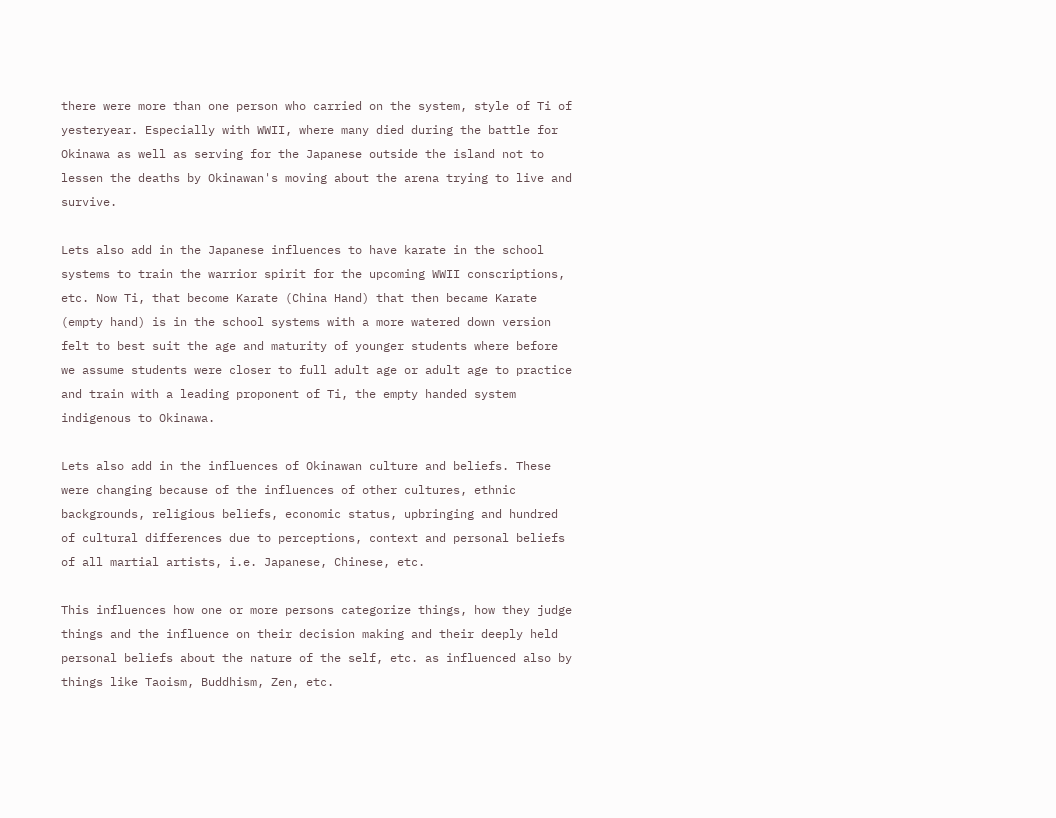there were more than one person who carried on the system, style of Ti of yesteryear. Especially with WWII, where many died during the battle for Okinawa as well as serving for the Japanese outside the island not to lessen the deaths by Okinawan's moving about the arena trying to live and survive.

Lets also add in the Japanese influences to have karate in the school systems to train the warrior spirit for the upcoming WWII conscriptions, etc. Now Ti, that become Karate (China Hand) that then became Karate (empty hand) is in the school systems with a more watered down version felt to best suit the age and maturity of younger students where before we assume students were closer to full adult age or adult age to practice and train with a leading proponent of Ti, the empty handed system indigenous to Okinawa.

Lets also add in the influences of Okinawan culture and beliefs. These were changing because of the influences of other cultures, ethnic backgrounds, religious beliefs, economic status, upbringing and hundred of cultural differences due to perceptions, context and personal beliefs of all martial artists, i.e. Japanese, Chinese, etc.

This influences how one or more persons categorize things, how they judge things and the influence on their decision making and their deeply held personal beliefs about the nature of the self, etc. as influenced also by things like Taoism, Buddhism, Zen, etc.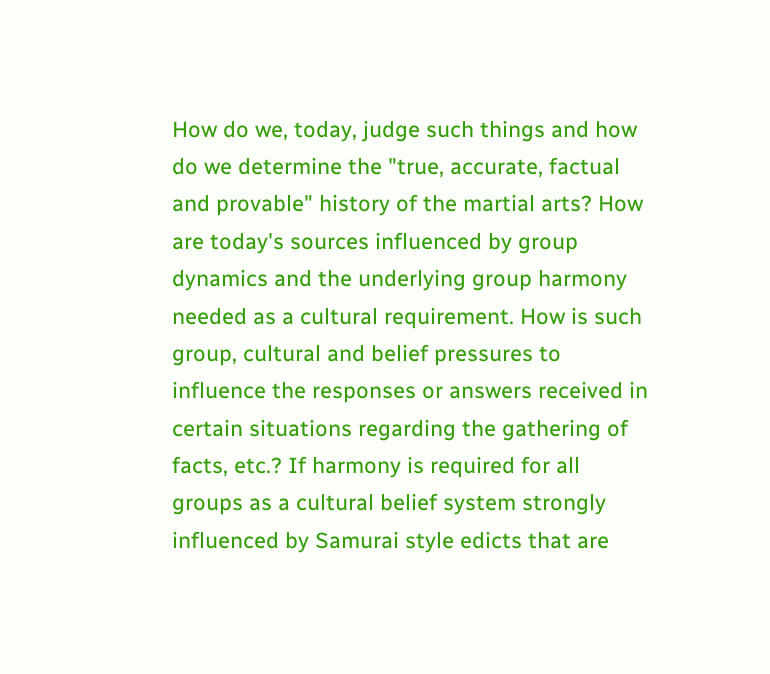How do we, today, judge such things and how do we determine the "true, accurate, factual and provable" history of the martial arts? How are today's sources influenced by group dynamics and the underlying group harmony needed as a cultural requirement. How is such group, cultural and belief pressures to influence the responses or answers received in certain situations regarding the gathering of facts, etc.? If harmony is required for all groups as a cultural belief system strongly influenced by Samurai style edicts that are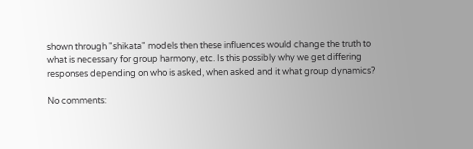shown through "shikata" models then these influences would change the truth to what is necessary for group harmony, etc. Is this possibly why we get differing responses depending on who is asked, when asked and it what group dynamics?

No comments: